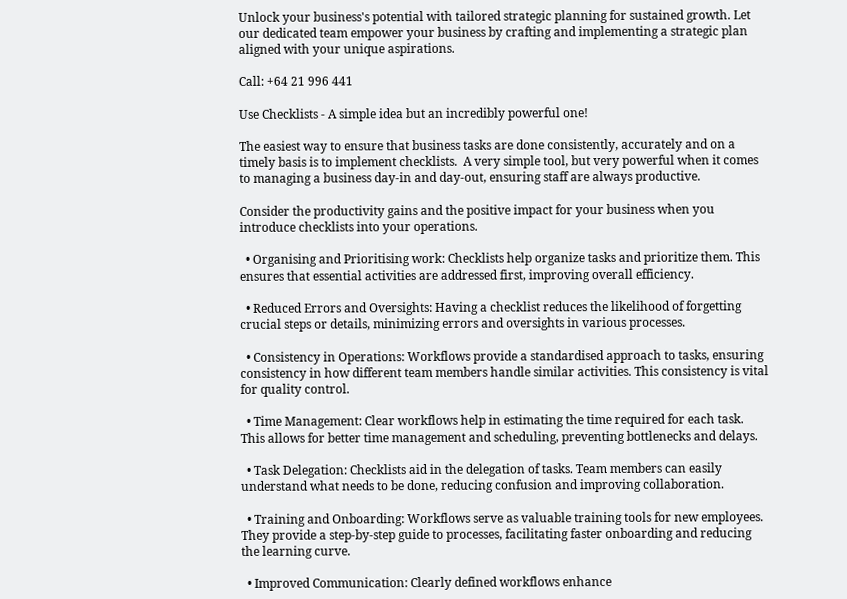Unlock your business's potential with tailored strategic planning for sustained growth. Let our dedicated team empower your business by crafting and implementing a strategic plan aligned with your unique aspirations.

Call: +64 21 996 441

Use Checklists - A simple idea but an incredibly powerful one!

The easiest way to ensure that business tasks are done consistently, accurately and on a timely basis is to implement checklists.  A very simple tool, but very powerful when it comes to managing a business day-in and day-out, ensuring staff are always productive.

Consider the productivity gains and the positive impact for your business when you introduce checklists into your operations.

  • Organising and Prioritising work: Checklists help organize tasks and prioritize them. This ensures that essential activities are addressed first, improving overall efficiency.

  • Reduced Errors and Oversights: Having a checklist reduces the likelihood of forgetting crucial steps or details, minimizing errors and oversights in various processes.

  • Consistency in Operations: Workflows provide a standardised approach to tasks, ensuring consistency in how different team members handle similar activities. This consistency is vital for quality control.

  • Time Management: Clear workflows help in estimating the time required for each task. This allows for better time management and scheduling, preventing bottlenecks and delays.

  • Task Delegation: Checklists aid in the delegation of tasks. Team members can easily understand what needs to be done, reducing confusion and improving collaboration.

  • Training and Onboarding: Workflows serve as valuable training tools for new employees. They provide a step-by-step guide to processes, facilitating faster onboarding and reducing the learning curve.

  • Improved Communication: Clearly defined workflows enhance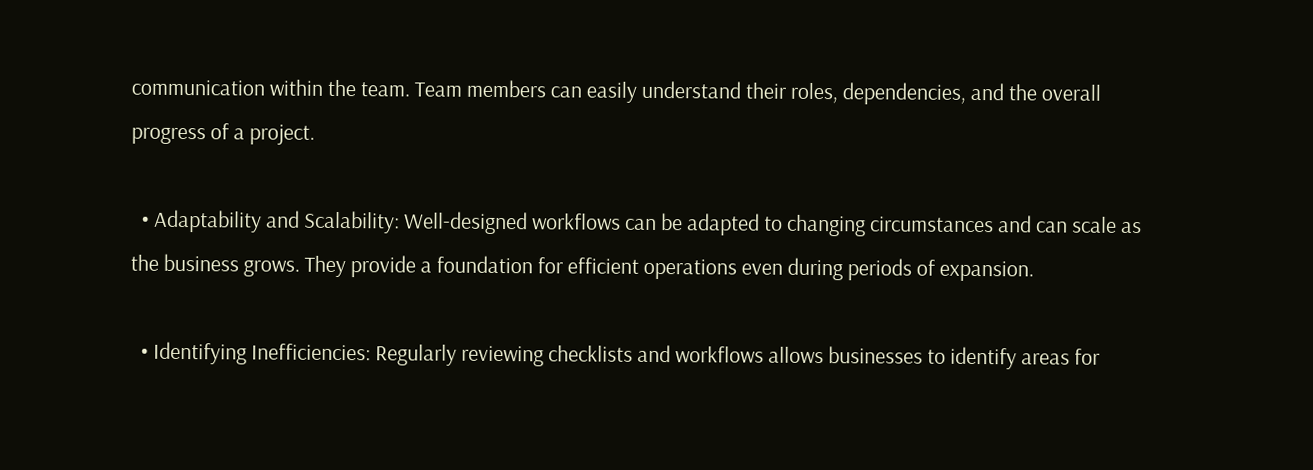communication within the team. Team members can easily understand their roles, dependencies, and the overall progress of a project.

  • Adaptability and Scalability: Well-designed workflows can be adapted to changing circumstances and can scale as the business grows. They provide a foundation for efficient operations even during periods of expansion.

  • Identifying Inefficiencies: Regularly reviewing checklists and workflows allows businesses to identify areas for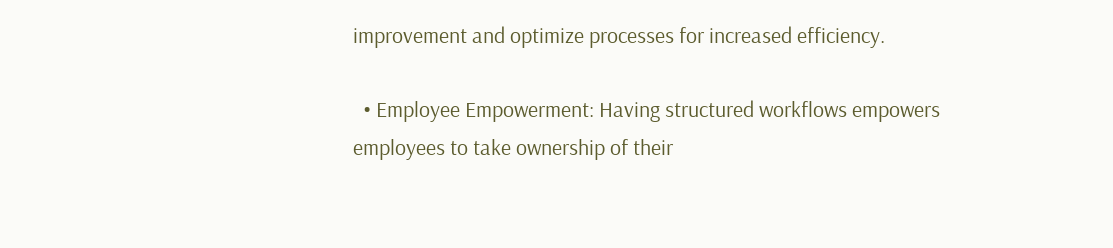improvement and optimize processes for increased efficiency.

  • Employee Empowerment: Having structured workflows empowers employees to take ownership of their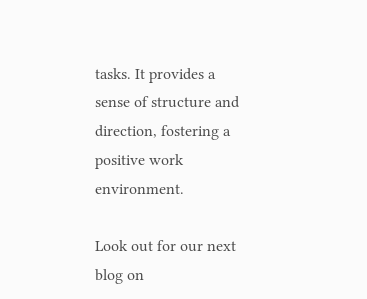tasks. It provides a sense of structure and direction, fostering a positive work environment.

Look out for our next blog on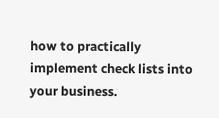how to practically implement check lists into your business.